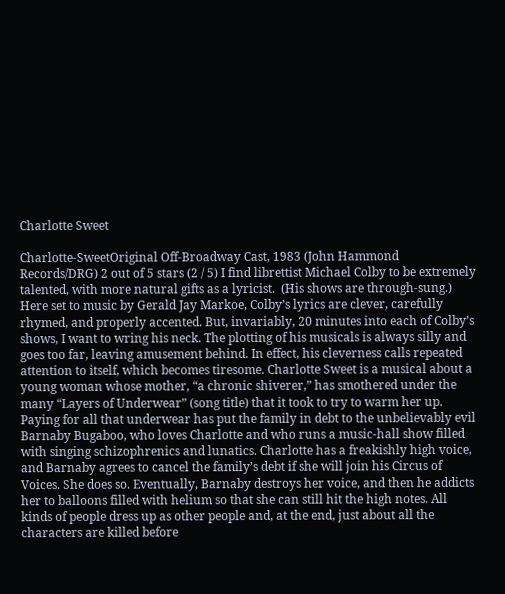Charlotte Sweet

Charlotte-SweetOriginal Off-Broadway Cast, 1983 (John Hammond Records/DRG) 2 out of 5 stars (2 / 5) I find librettist Michael Colby to be extremely talented, with more natural gifts as a lyricist.  (His shows are through-sung.) Here set to music by Gerald Jay Markoe, Colby’s lyrics are clever, carefully rhymed, and properly accented. But, invariably, 20 minutes into each of Colby’s shows, I want to wring his neck. The plotting of his musicals is always silly and goes too far, leaving amusement behind. In effect, his cleverness calls repeated attention to itself, which becomes tiresome. Charlotte Sweet is a musical about a young woman whose mother, “a chronic shiverer,” has smothered under the many “Layers of Underwear” (song title) that it took to try to warm her up. Paying for all that underwear has put the family in debt to the unbelievably evil Barnaby Bugaboo, who loves Charlotte and who runs a music-hall show filled with singing schizophrenics and lunatics. Charlotte has a freakishly high voice, and Barnaby agrees to cancel the family’s debt if she will join his Circus of Voices. She does so. Eventually, Barnaby destroys her voice, and then he addicts her to balloons filled with helium so that she can still hit the high notes. All kinds of people dress up as other people and, at the end, just about all the characters are killed before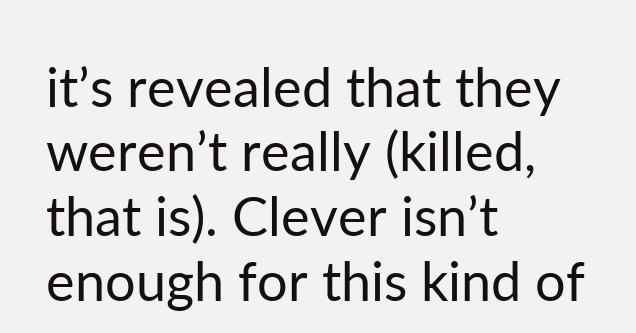it’s revealed that they weren’t really (killed, that is). Clever isn’t enough for this kind of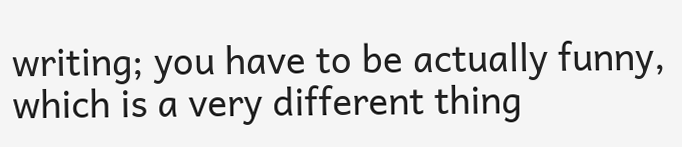writing; you have to be actually funny, which is a very different thing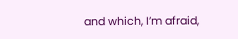and which, I’m afraid,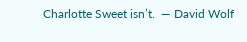Charlotte Sweet isn’t.  — David Wolf